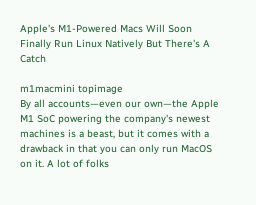Apple's M1-Powered Macs Will Soon Finally Run Linux Natively But There's A Catch

m1macmini topimage
By all accounts—even our own—the Apple M1 SoC powering the company's newest machines is a beast, but it comes with a drawback in that you can only run MacOS on it. A lot of folks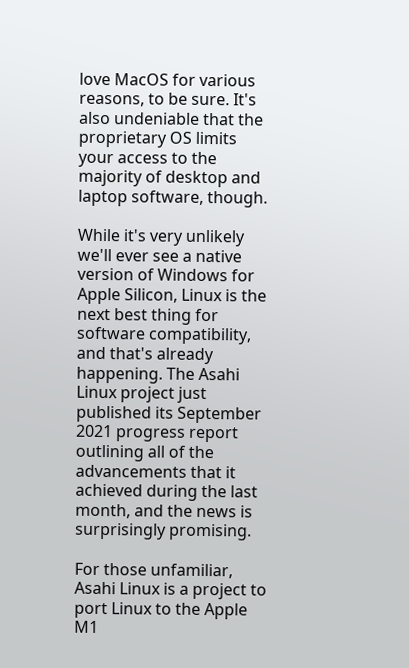love MacOS for various reasons, to be sure. It's also undeniable that the proprietary OS limits your access to the majority of desktop and laptop software, though.

While it's very unlikely we'll ever see a native version of Windows for Apple Silicon, Linux is the next best thing for software compatibility, and that's already happening. The Asahi Linux project just published its September 2021 progress report outlining all of the advancements that it achieved during the last month, and the news is surprisingly promising.

For those unfamiliar, Asahi Linux is a project to port Linux to the Apple M1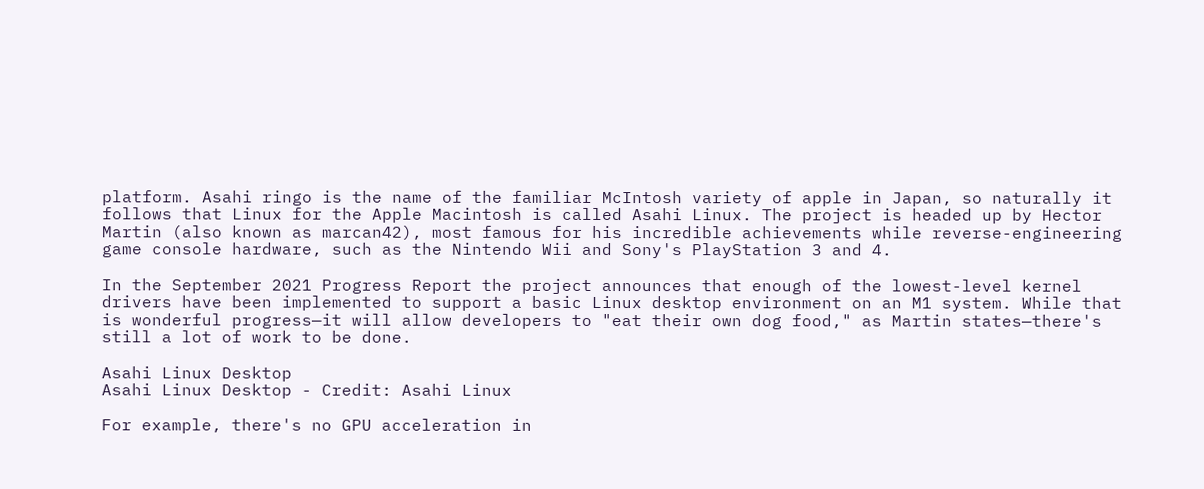platform. Asahi ringo is the name of the familiar McIntosh variety of apple in Japan, so naturally it follows that Linux for the Apple Macintosh is called Asahi Linux. The project is headed up by Hector Martin (also known as marcan42), most famous for his incredible achievements while reverse-engineering game console hardware, such as the Nintendo Wii and Sony's PlayStation 3 and 4.

In the September 2021 Progress Report the project announces that enough of the lowest-level kernel drivers have been implemented to support a basic Linux desktop environment on an M1 system. While that is wonderful progress—it will allow developers to "eat their own dog food," as Martin states—there's still a lot of work to be done.

Asahi Linux Desktop
Asahi Linux Desktop - Credit: Asahi Linux

For example, there's no GPU acceleration in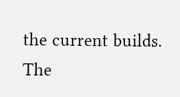the current builds. The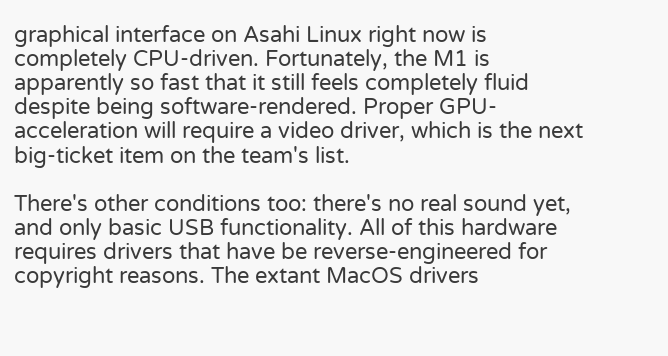graphical interface on Asahi Linux right now is completely CPU-driven. Fortunately, the M1 is apparently so fast that it still feels completely fluid despite being software-rendered. Proper GPU-acceleration will require a video driver, which is the next big-ticket item on the team's list.

There's other conditions too: there's no real sound yet, and only basic USB functionality. All of this hardware requires drivers that have be reverse-engineered for copyright reasons. The extant MacOS drivers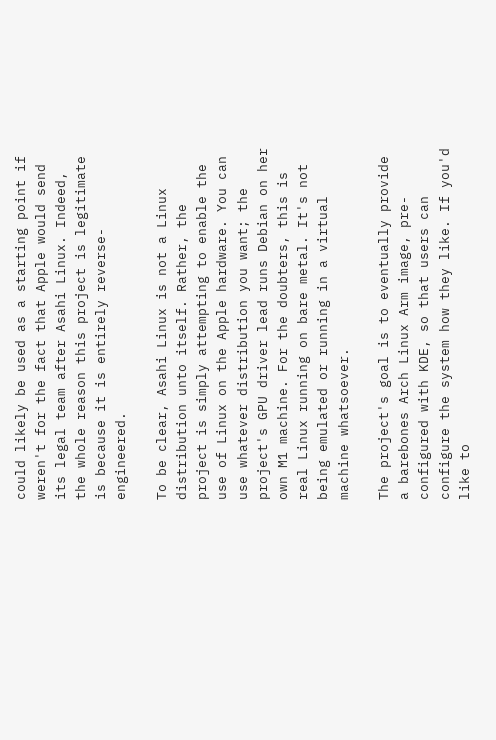could likely be used as a starting point if weren't for the fact that Apple would send its legal team after Asahi Linux. Indeed, the whole reason this project is legitimate is because it is entirely reverse-engineered.

To be clear, Asahi Linux is not a Linux distribution unto itself. Rather, the project is simply attempting to enable the use of Linux on the Apple hardware. You can use whatever distribution you want; the project's GPU driver lead runs Debian on her own M1 machine. For the doubters, this is real Linux running on bare metal. It's not being emulated or running in a virtual machine whatsoever.

The project's goal is to eventually provide a barebones Arch Linux Arm image, pre-configured with KDE, so that users can configure the system how they like. If you'd like to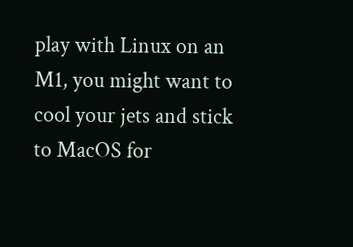play with Linux on an M1, you might want to cool your jets and stick to MacOS for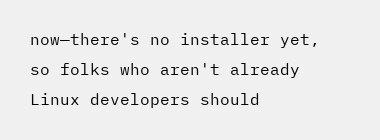now—there's no installer yet, so folks who aren't already Linux developers should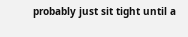probably just sit tight until a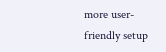more user-friendly setup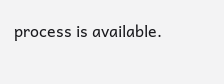process is available.